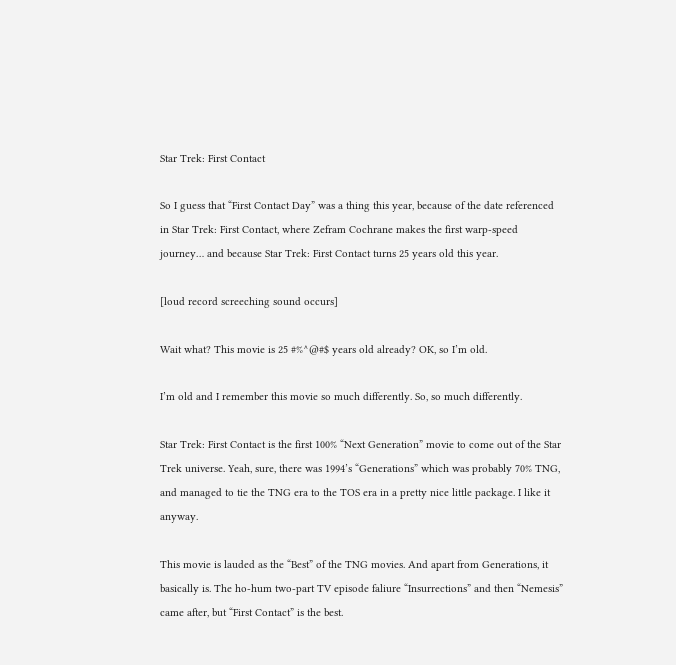Star Trek: First Contact

So I guess that “First Contact Day” was a thing this year, because of the date referenced in Star Trek: First Contact, where Zefram Cochrane makes the first warp-speed journey… and because Star Trek: First Contact turns 25 years old this year.

[loud record screeching sound occurs]

Wait what? This movie is 25 #%^@#$ years old already? OK, so I’m old.

I’m old and I remember this movie so much differently. So, so much differently.

Star Trek: First Contact is the first 100% “Next Generation” movie to come out of the Star Trek universe. Yeah, sure, there was 1994’s “Generations” which was probably 70% TNG, and managed to tie the TNG era to the TOS era in a pretty nice little package. I like it anyway.

This movie is lauded as the “Best” of the TNG movies. And apart from Generations, it basically is. The ho-hum two-part TV episode faliure “Insurrections” and then “Nemesis” came after, but “First Contact” is the best.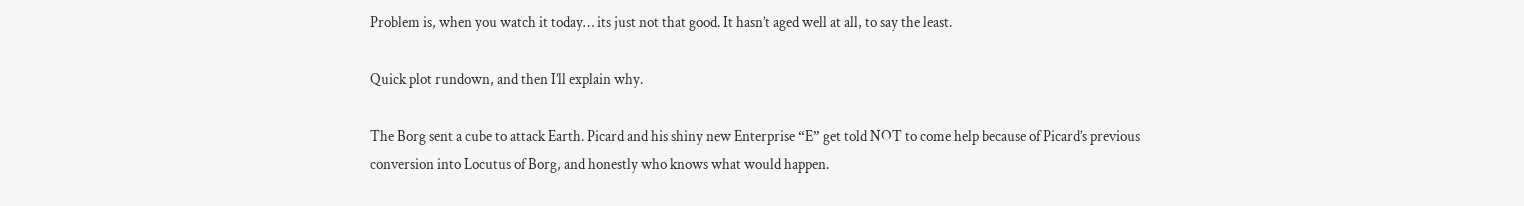Problem is, when you watch it today… its just not that good. It hasn’t aged well at all, to say the least.

Quick plot rundown, and then I’ll explain why.

The Borg sent a cube to attack Earth. Picard and his shiny new Enterprise “E” get told NOT to come help because of Picard’s previous conversion into Locutus of Borg, and honestly who knows what would happen.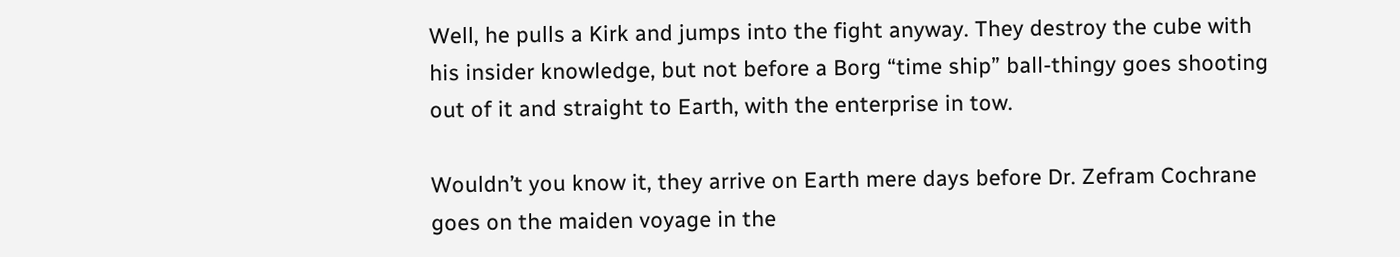Well, he pulls a Kirk and jumps into the fight anyway. They destroy the cube with his insider knowledge, but not before a Borg “time ship” ball-thingy goes shooting out of it and straight to Earth, with the enterprise in tow.

Wouldn’t you know it, they arrive on Earth mere days before Dr. Zefram Cochrane goes on the maiden voyage in the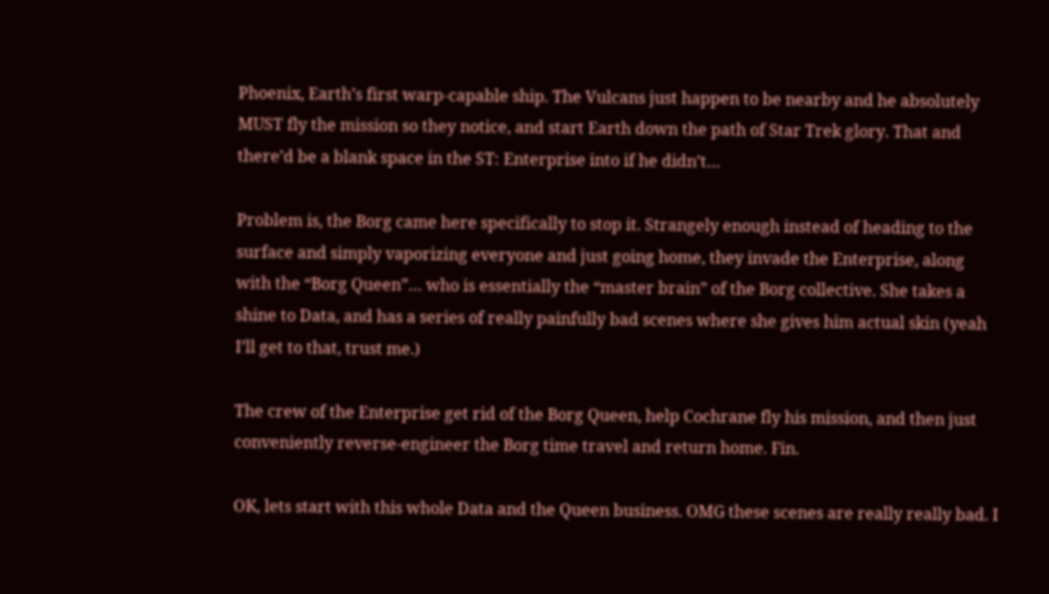Phoenix, Earth’s first warp-capable ship. The Vulcans just happen to be nearby and he absolutely MUST fly the mission so they notice, and start Earth down the path of Star Trek glory. That and there’d be a blank space in the ST: Enterprise into if he didn’t…

Problem is, the Borg came here specifically to stop it. Strangely enough instead of heading to the surface and simply vaporizing everyone and just going home, they invade the Enterprise, along with the “Borg Queen”… who is essentially the “master brain” of the Borg collective. She takes a shine to Data, and has a series of really painfully bad scenes where she gives him actual skin (yeah I’ll get to that, trust me.)

The crew of the Enterprise get rid of the Borg Queen, help Cochrane fly his mission, and then just conveniently reverse-engineer the Borg time travel and return home. Fin.

OK, lets start with this whole Data and the Queen business. OMG these scenes are really really bad. I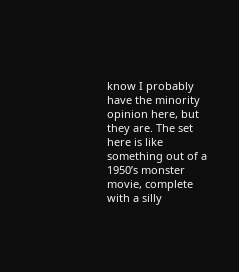know I probably have the minority opinion here, but they are. The set here is like something out of a 1950’s monster movie, complete with a silly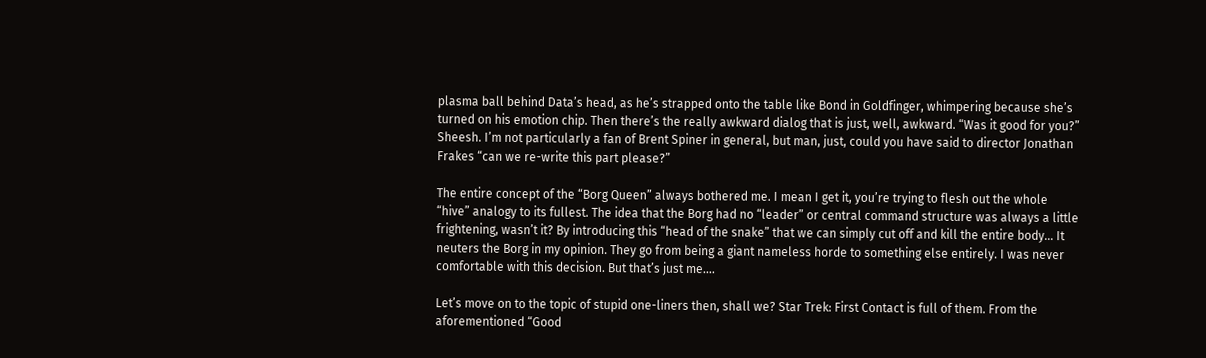plasma ball behind Data’s head, as he’s strapped onto the table like Bond in Goldfinger, whimpering because she’s turned on his emotion chip. Then there’s the really awkward dialog that is just, well, awkward. “Was it good for you?” Sheesh. I’m not particularly a fan of Brent Spiner in general, but man, just, could you have said to director Jonathan Frakes “can we re-write this part please?”

The entire concept of the “Borg Queen” always bothered me. I mean I get it, you’re trying to flesh out the whole “hive” analogy to its fullest. The idea that the Borg had no “leader” or central command structure was always a little frightening, wasn’t it? By introducing this “head of the snake” that we can simply cut off and kill the entire body… It neuters the Borg in my opinion. They go from being a giant nameless horde to something else entirely. I was never comfortable with this decision. But that’s just me….

Let’s move on to the topic of stupid one-liners then, shall we? Star Trek: First Contact is full of them. From the aforementioned “Good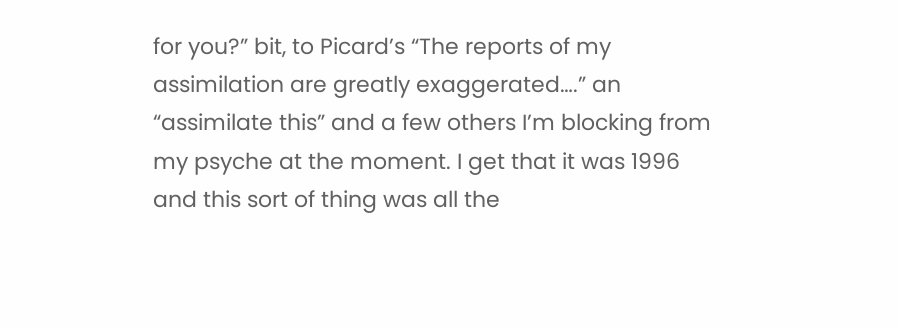for you?” bit, to Picard’s “The reports of my assimilation are greatly exaggerated….” an “assimilate this” and a few others I’m blocking from my psyche at the moment. I get that it was 1996 and this sort of thing was all the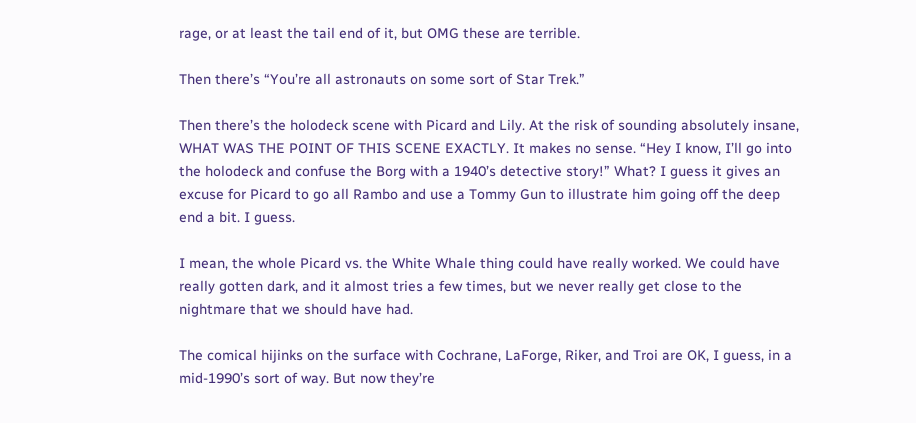rage, or at least the tail end of it, but OMG these are terrible.

Then there’s “You’re all astronauts on some sort of Star Trek.”

Then there’s the holodeck scene with Picard and Lily. At the risk of sounding absolutely insane, WHAT WAS THE POINT OF THIS SCENE EXACTLY. It makes no sense. “Hey I know, I’ll go into the holodeck and confuse the Borg with a 1940’s detective story!” What? I guess it gives an excuse for Picard to go all Rambo and use a Tommy Gun to illustrate him going off the deep end a bit. I guess.

I mean, the whole Picard vs. the White Whale thing could have really worked. We could have really gotten dark, and it almost tries a few times, but we never really get close to the nightmare that we should have had.

The comical hijinks on the surface with Cochrane, LaForge, Riker, and Troi are OK, I guess, in a mid-1990’s sort of way. But now they’re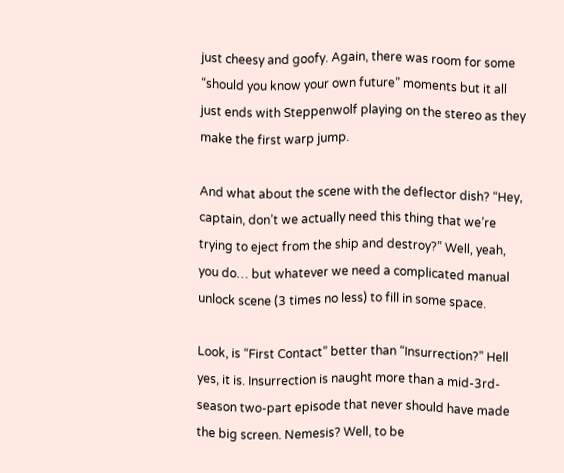just cheesy and goofy. Again, there was room for some “should you know your own future” moments but it all just ends with Steppenwolf playing on the stereo as they make the first warp jump.

And what about the scene with the deflector dish? “Hey, captain, don’t we actually need this thing that we’re trying to eject from the ship and destroy?” Well, yeah, you do… but whatever we need a complicated manual unlock scene (3 times no less) to fill in some space.

Look, is “First Contact” better than “Insurrection?” Hell yes, it is. Insurrection is naught more than a mid-3rd-season two-part episode that never should have made the big screen. Nemesis? Well, to be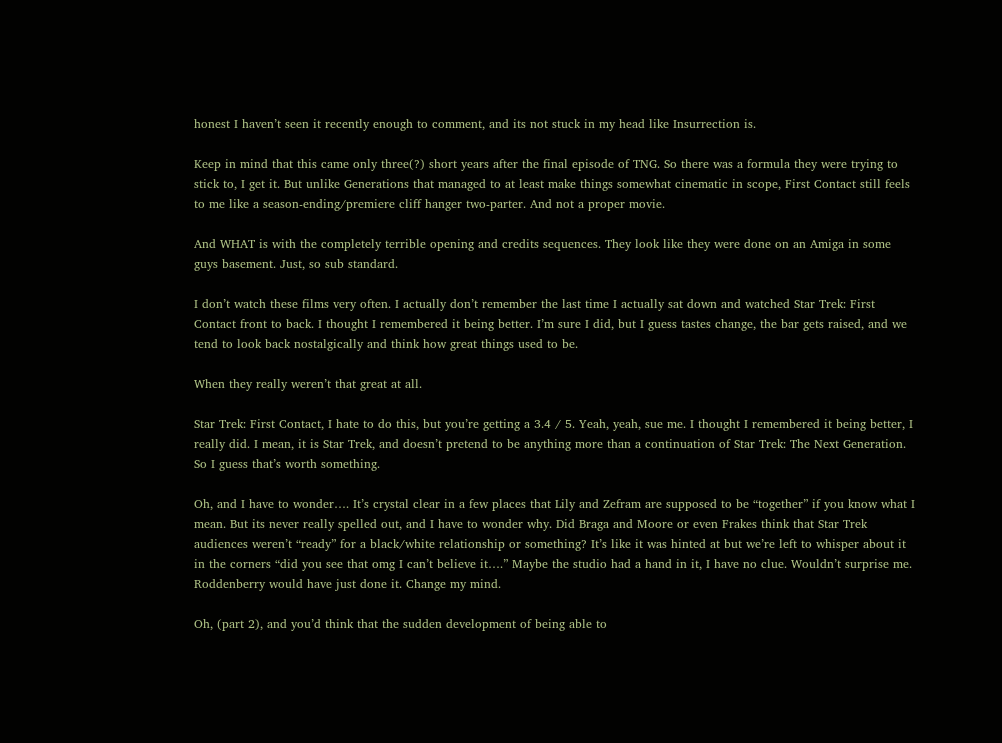honest I haven’t seen it recently enough to comment, and its not stuck in my head like Insurrection is.

Keep in mind that this came only three(?) short years after the final episode of TNG. So there was a formula they were trying to stick to, I get it. But unlike Generations that managed to at least make things somewhat cinematic in scope, First Contact still feels to me like a season-ending/premiere cliff hanger two-parter. And not a proper movie.

And WHAT is with the completely terrible opening and credits sequences. They look like they were done on an Amiga in some guys basement. Just, so sub standard.

I don’t watch these films very often. I actually don’t remember the last time I actually sat down and watched Star Trek: First Contact front to back. I thought I remembered it being better. I’m sure I did, but I guess tastes change, the bar gets raised, and we tend to look back nostalgically and think how great things used to be.

When they really weren’t that great at all.

Star Trek: First Contact, I hate to do this, but you’re getting a 3.4 / 5. Yeah, yeah, sue me. I thought I remembered it being better, I really did. I mean, it is Star Trek, and doesn’t pretend to be anything more than a continuation of Star Trek: The Next Generation. So I guess that’s worth something.

Oh, and I have to wonder…. It’s crystal clear in a few places that Lily and Zefram are supposed to be “together” if you know what I mean. But its never really spelled out, and I have to wonder why. Did Braga and Moore or even Frakes think that Star Trek audiences weren’t “ready” for a black/white relationship or something? It’s like it was hinted at but we’re left to whisper about it in the corners “did you see that omg I can’t believe it….” Maybe the studio had a hand in it, I have no clue. Wouldn’t surprise me. Roddenberry would have just done it. Change my mind.

Oh, (part 2), and you’d think that the sudden development of being able to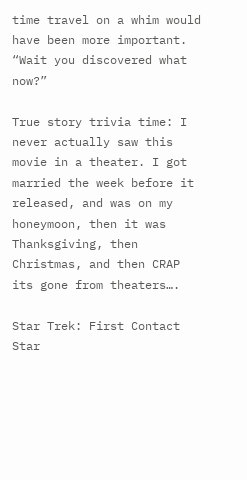time travel on a whim would have been more important. “Wait you discovered what now?”

True story trivia time: I never actually saw this movie in a theater. I got married the week before it released, and was on my honeymoon, then it was Thanksgiving, then Christmas, and then CRAP its gone from theaters….

Star Trek: First Contact
Star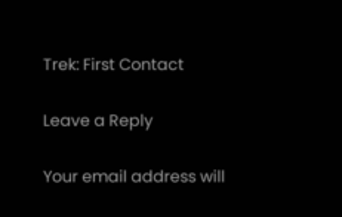Trek: First Contact

Leave a Reply

Your email address will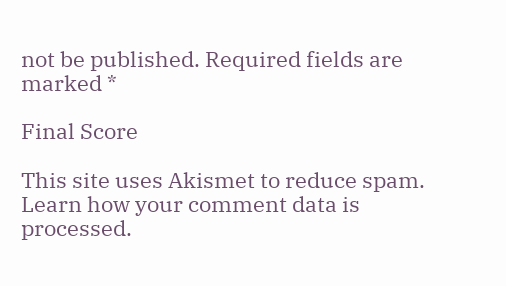not be published. Required fields are marked *

Final Score

This site uses Akismet to reduce spam. Learn how your comment data is processed.